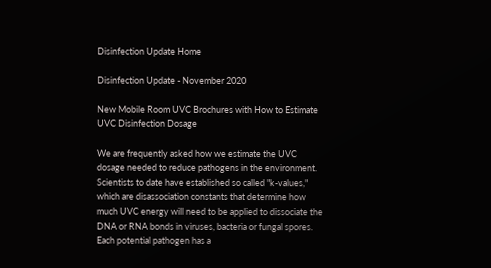Disinfection Update Home

Disinfection Update - November 2020

New Mobile Room UVC Brochures with How to Estimate UVC Disinfection Dosage

We are frequently asked how we estimate the UVC dosage needed to reduce pathogens in the environment. Scientists to date have established so called "k-values," which are disassociation constants that determine how much UVC energy will need to be applied to dissociate the DNA or RNA bonds in viruses, bacteria or fungal spores. Each potential pathogen has a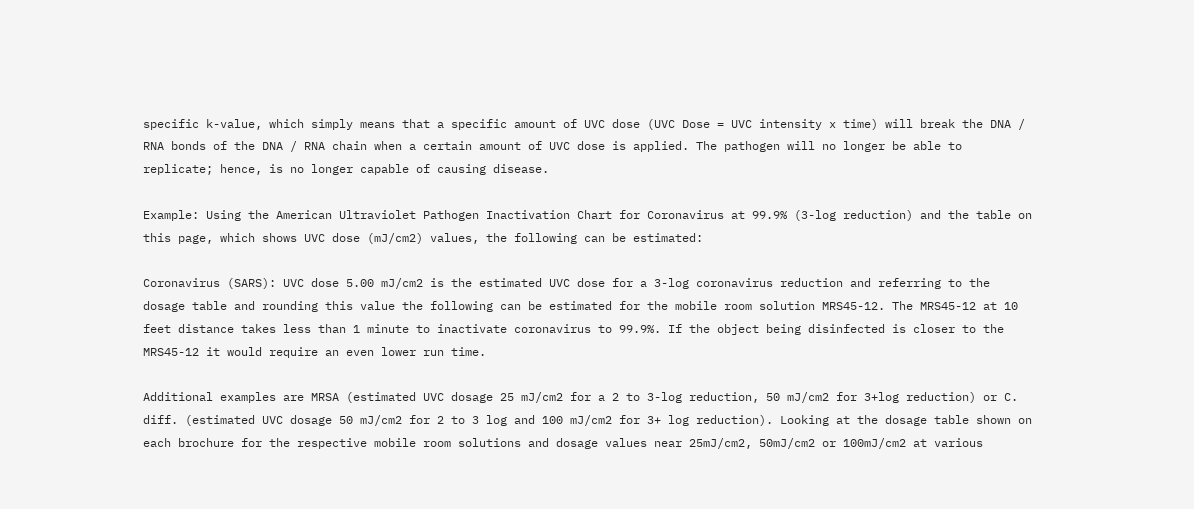specific k-value, which simply means that a specific amount of UVC dose (UVC Dose = UVC intensity x time) will break the DNA / RNA bonds of the DNA / RNA chain when a certain amount of UVC dose is applied. The pathogen will no longer be able to replicate; hence, is no longer capable of causing disease.

Example: Using the American Ultraviolet Pathogen Inactivation Chart for Coronavirus at 99.9% (3-log reduction) and the table on this page, which shows UVC dose (mJ/cm2) values, the following can be estimated:

Coronavirus (SARS): UVC dose 5.00 mJ/cm2 is the estimated UVC dose for a 3-log coronavirus reduction and referring to the dosage table and rounding this value the following can be estimated for the mobile room solution MRS45-12. The MRS45-12 at 10 feet distance takes less than 1 minute to inactivate coronavirus to 99.9%. If the object being disinfected is closer to the MRS45-12 it would require an even lower run time.

Additional examples are MRSA (estimated UVC dosage 25 mJ/cm2 for a 2 to 3-log reduction, 50 mJ/cm2 for 3+log reduction) or C. diff. (estimated UVC dosage 50 mJ/cm2 for 2 to 3 log and 100 mJ/cm2 for 3+ log reduction). Looking at the dosage table shown on each brochure for the respective mobile room solutions and dosage values near 25mJ/cm2, 50mJ/cm2 or 100mJ/cm2 at various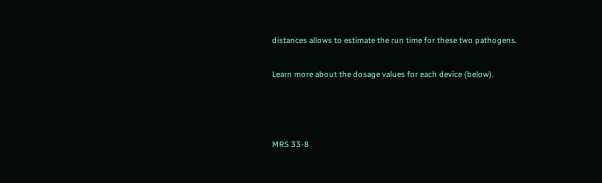distances allows to estimate the run time for these two pathogens.

Learn more about the dosage values for each device (below).



MRS 33-8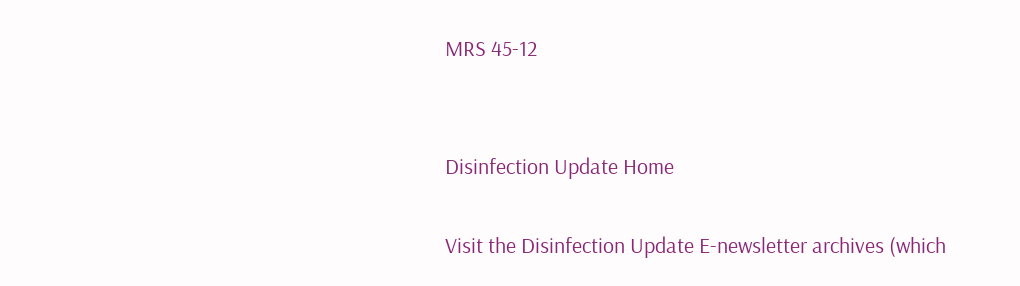MRS 45-12


Disinfection Update Home

Visit the Disinfection Update E-newsletter archives (which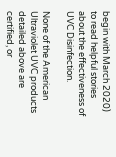begin with March 2020) to read helpful stories about the effectiveness of UVC Disinfection.

None of the American Ultraviolet UVC products detailed above are certified, or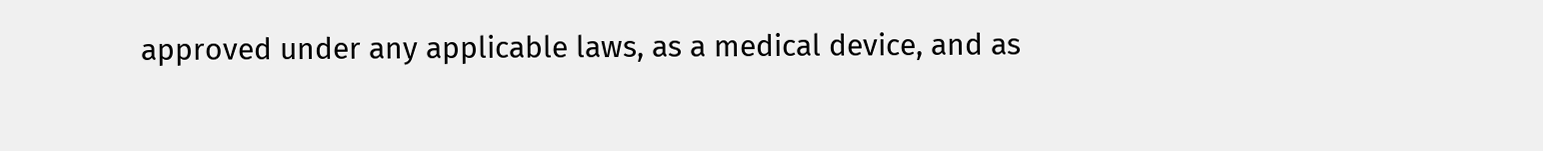approved under any applicable laws, as a medical device, and as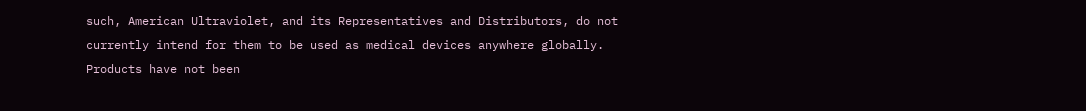such, American Ultraviolet, and its Representatives and Distributors, do not currently intend for them to be used as medical devices anywhere globally. Products have not been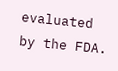evaluated by the FDA.